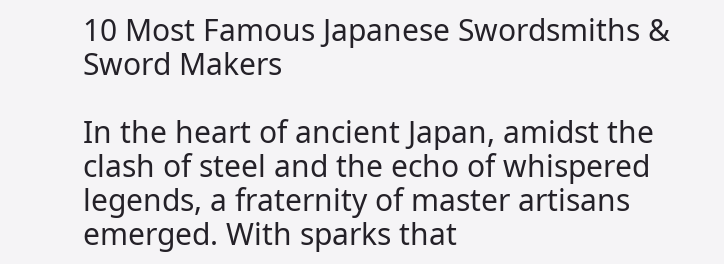10 Most Famous Japanese Swordsmiths & Sword Makers

In the heart of ancient Japan, amidst the clash of steel and the echo of whispered legends, a fraternity of master artisans emerged. With sparks that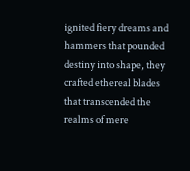ignited fiery dreams and hammers that pounded destiny into shape, they crafted ethereal blades that transcended the realms of mere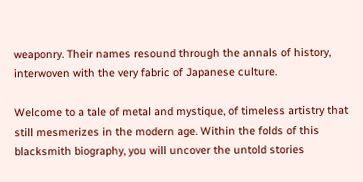weaponry. Their names resound through the annals of history, interwoven with the very fabric of Japanese culture.

Welcome to a tale of metal and mystique, of timeless artistry that still mesmerizes in the modern age. Within the folds of this blacksmith biography, you will uncover the untold stories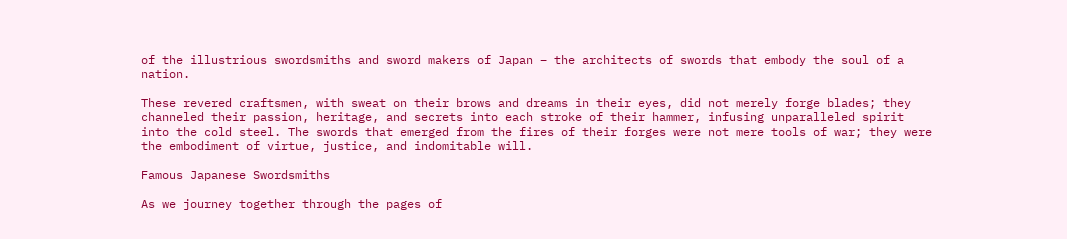of the illustrious swordsmiths and sword makers of Japan – the architects of swords that embody the soul of a nation.

These revered craftsmen, with sweat on their brows and dreams in their eyes, did not merely forge blades; they channeled their passion, heritage, and secrets into each stroke of their hammer, infusing unparalleled spirit into the cold steel. The swords that emerged from the fires of their forges were not mere tools of war; they were the embodiment of virtue, justice, and indomitable will.

Famous Japanese Swordsmiths

As we journey together through the pages of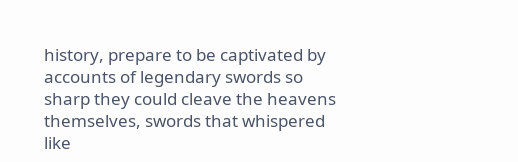history, prepare to be captivated by accounts of legendary swords so sharp they could cleave the heavens themselves, swords that whispered like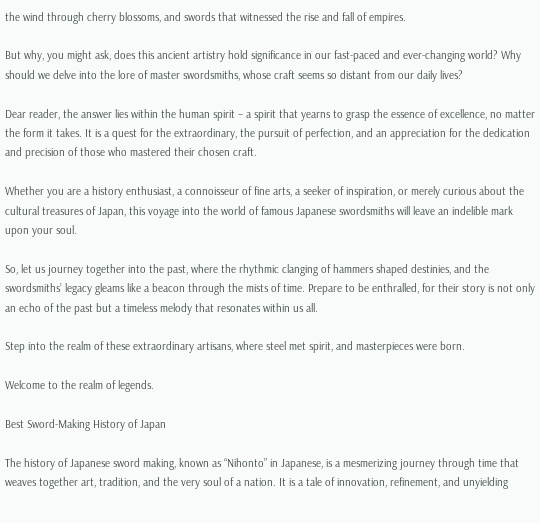the wind through cherry blossoms, and swords that witnessed the rise and fall of empires.

But why, you might ask, does this ancient artistry hold significance in our fast-paced and ever-changing world? Why should we delve into the lore of master swordsmiths, whose craft seems so distant from our daily lives?

Dear reader, the answer lies within the human spirit – a spirit that yearns to grasp the essence of excellence, no matter the form it takes. It is a quest for the extraordinary, the pursuit of perfection, and an appreciation for the dedication and precision of those who mastered their chosen craft.

Whether you are a history enthusiast, a connoisseur of fine arts, a seeker of inspiration, or merely curious about the cultural treasures of Japan, this voyage into the world of famous Japanese swordsmiths will leave an indelible mark upon your soul.

So, let us journey together into the past, where the rhythmic clanging of hammers shaped destinies, and the swordsmiths’ legacy gleams like a beacon through the mists of time. Prepare to be enthralled, for their story is not only an echo of the past but a timeless melody that resonates within us all.

Step into the realm of these extraordinary artisans, where steel met spirit, and masterpieces were born.

Welcome to the realm of legends.

Best Sword-Making History of Japan

The history of Japanese sword making, known as “Nihonto” in Japanese, is a mesmerizing journey through time that weaves together art, tradition, and the very soul of a nation. It is a tale of innovation, refinement, and unyielding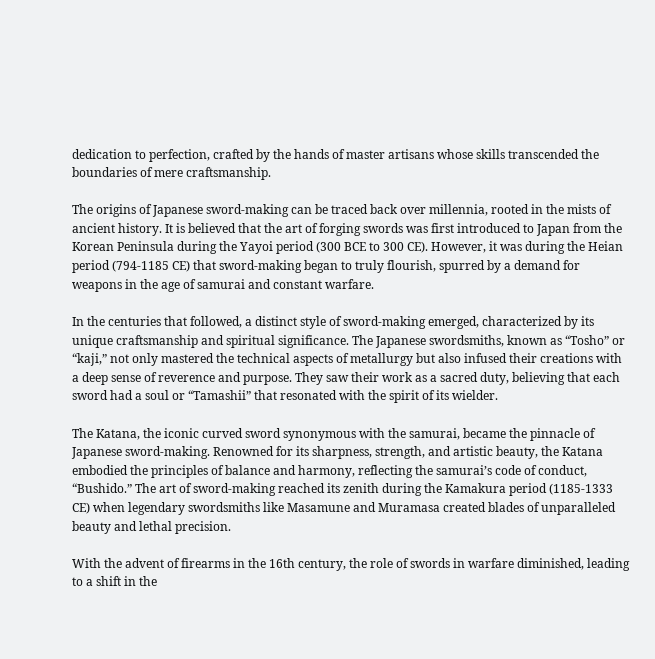dedication to perfection, crafted by the hands of master artisans whose skills transcended the boundaries of mere craftsmanship.

The origins of Japanese sword-making can be traced back over millennia, rooted in the mists of ancient history. It is believed that the art of forging swords was first introduced to Japan from the Korean Peninsula during the Yayoi period (300 BCE to 300 CE). However, it was during the Heian period (794-1185 CE) that sword-making began to truly flourish, spurred by a demand for weapons in the age of samurai and constant warfare.

In the centuries that followed, a distinct style of sword-making emerged, characterized by its unique craftsmanship and spiritual significance. The Japanese swordsmiths, known as “Tosho” or “kaji,” not only mastered the technical aspects of metallurgy but also infused their creations with a deep sense of reverence and purpose. They saw their work as a sacred duty, believing that each sword had a soul or “Tamashii” that resonated with the spirit of its wielder.

The Katana, the iconic curved sword synonymous with the samurai, became the pinnacle of Japanese sword-making. Renowned for its sharpness, strength, and artistic beauty, the Katana embodied the principles of balance and harmony, reflecting the samurai’s code of conduct, “Bushido.” The art of sword-making reached its zenith during the Kamakura period (1185-1333 CE) when legendary swordsmiths like Masamune and Muramasa created blades of unparalleled beauty and lethal precision.

With the advent of firearms in the 16th century, the role of swords in warfare diminished, leading to a shift in the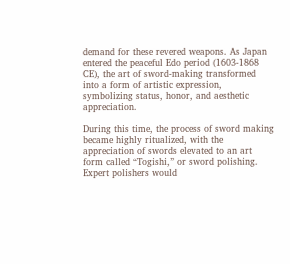demand for these revered weapons. As Japan entered the peaceful Edo period (1603-1868 CE), the art of sword-making transformed into a form of artistic expression, symbolizing status, honor, and aesthetic appreciation.

During this time, the process of sword making became highly ritualized, with the appreciation of swords elevated to an art form called “Togishi,” or sword polishing. Expert polishers would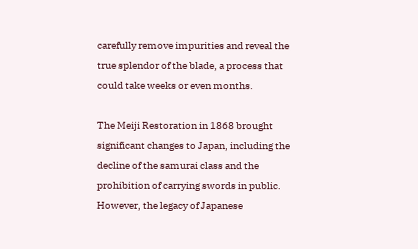carefully remove impurities and reveal the true splendor of the blade, a process that could take weeks or even months.

The Meiji Restoration in 1868 brought significant changes to Japan, including the decline of the samurai class and the prohibition of carrying swords in public. However, the legacy of Japanese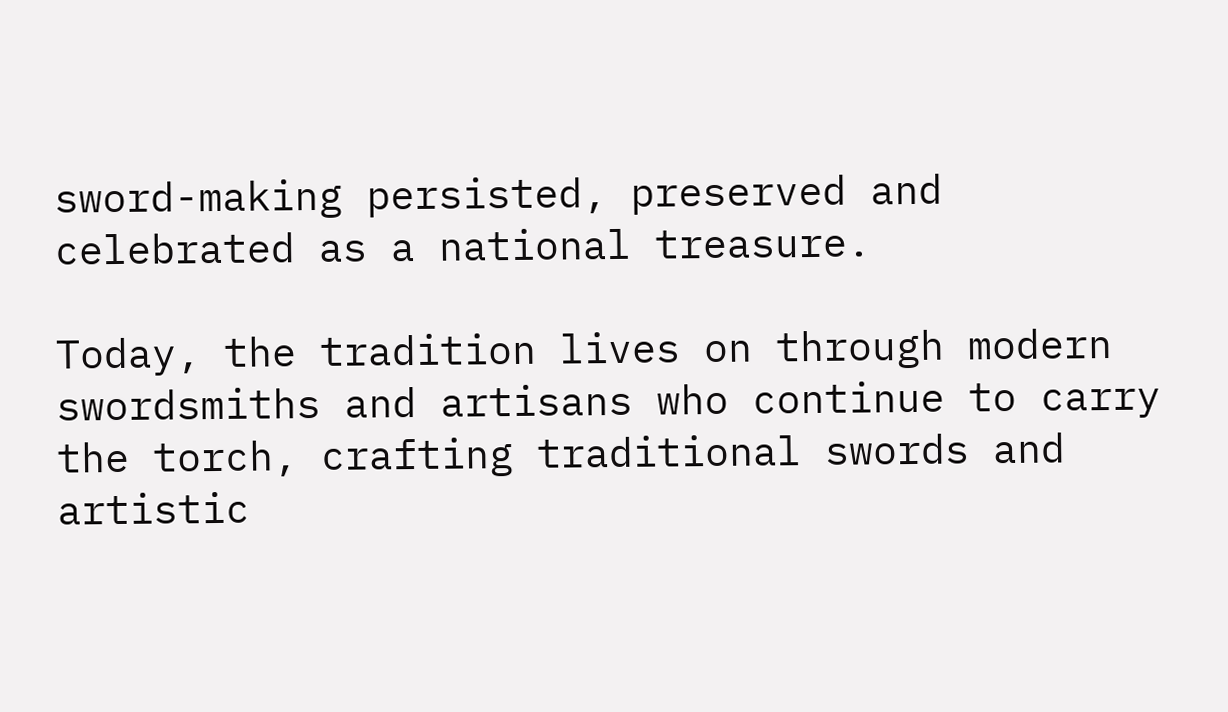sword-making persisted, preserved and celebrated as a national treasure.

Today, the tradition lives on through modern swordsmiths and artisans who continue to carry the torch, crafting traditional swords and artistic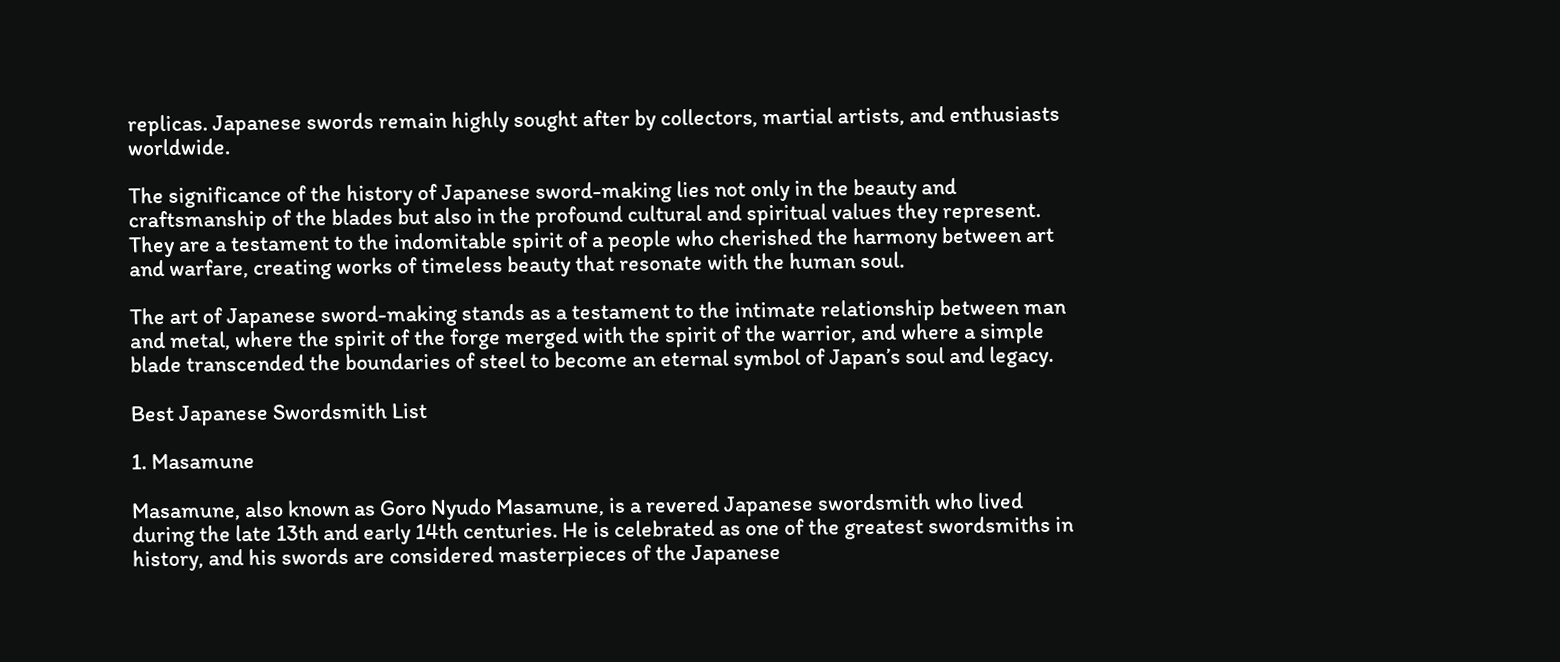replicas. Japanese swords remain highly sought after by collectors, martial artists, and enthusiasts worldwide.

The significance of the history of Japanese sword-making lies not only in the beauty and craftsmanship of the blades but also in the profound cultural and spiritual values they represent. They are a testament to the indomitable spirit of a people who cherished the harmony between art and warfare, creating works of timeless beauty that resonate with the human soul.

The art of Japanese sword-making stands as a testament to the intimate relationship between man and metal, where the spirit of the forge merged with the spirit of the warrior, and where a simple blade transcended the boundaries of steel to become an eternal symbol of Japan’s soul and legacy.

Best Japanese Swordsmith List

1. Masamune

Masamune, also known as Goro Nyudo Masamune, is a revered Japanese swordsmith who lived during the late 13th and early 14th centuries. He is celebrated as one of the greatest swordsmiths in history, and his swords are considered masterpieces of the Japanese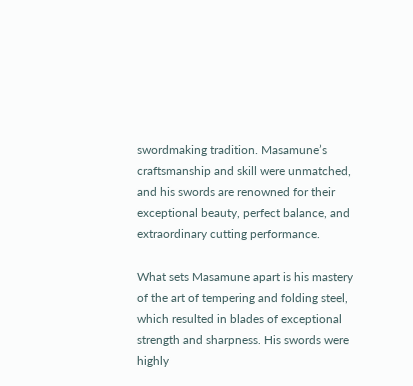swordmaking tradition. Masamune’s craftsmanship and skill were unmatched, and his swords are renowned for their exceptional beauty, perfect balance, and extraordinary cutting performance.

What sets Masamune apart is his mastery of the art of tempering and folding steel, which resulted in blades of exceptional strength and sharpness. His swords were highly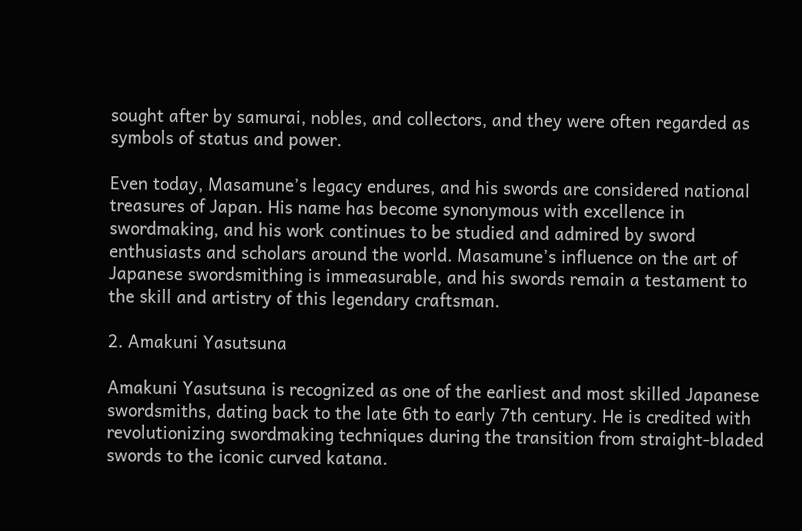sought after by samurai, nobles, and collectors, and they were often regarded as symbols of status and power.

Even today, Masamune’s legacy endures, and his swords are considered national treasures of Japan. His name has become synonymous with excellence in swordmaking, and his work continues to be studied and admired by sword enthusiasts and scholars around the world. Masamune’s influence on the art of Japanese swordsmithing is immeasurable, and his swords remain a testament to the skill and artistry of this legendary craftsman.

2. Amakuni Yasutsuna

Amakuni Yasutsuna is recognized as one of the earliest and most skilled Japanese swordsmiths, dating back to the late 6th to early 7th century. He is credited with revolutionizing swordmaking techniques during the transition from straight-bladed swords to the iconic curved katana.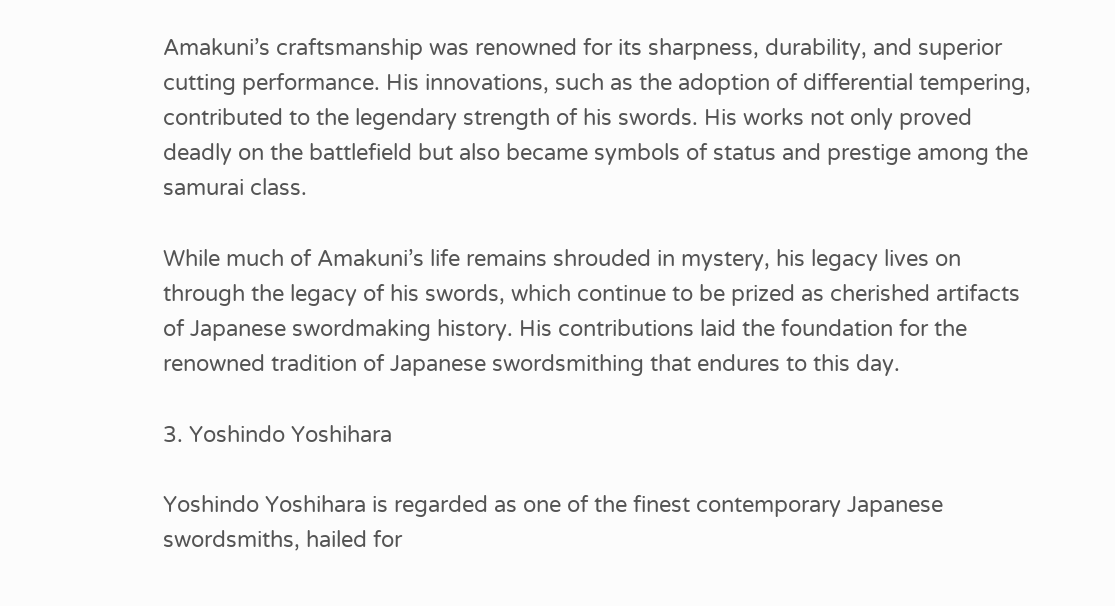Amakuni’s craftsmanship was renowned for its sharpness, durability, and superior cutting performance. His innovations, such as the adoption of differential tempering, contributed to the legendary strength of his swords. His works not only proved deadly on the battlefield but also became symbols of status and prestige among the samurai class.

While much of Amakuni’s life remains shrouded in mystery, his legacy lives on through the legacy of his swords, which continue to be prized as cherished artifacts of Japanese swordmaking history. His contributions laid the foundation for the renowned tradition of Japanese swordsmithing that endures to this day.

3. Yoshindo Yoshihara

Yoshindo Yoshihara is regarded as one of the finest contemporary Japanese swordsmiths, hailed for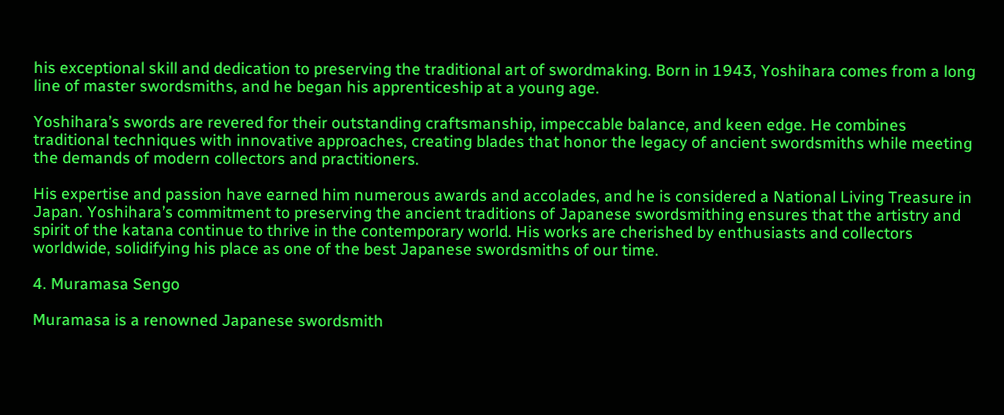his exceptional skill and dedication to preserving the traditional art of swordmaking. Born in 1943, Yoshihara comes from a long line of master swordsmiths, and he began his apprenticeship at a young age.

Yoshihara’s swords are revered for their outstanding craftsmanship, impeccable balance, and keen edge. He combines traditional techniques with innovative approaches, creating blades that honor the legacy of ancient swordsmiths while meeting the demands of modern collectors and practitioners.

His expertise and passion have earned him numerous awards and accolades, and he is considered a National Living Treasure in Japan. Yoshihara’s commitment to preserving the ancient traditions of Japanese swordsmithing ensures that the artistry and spirit of the katana continue to thrive in the contemporary world. His works are cherished by enthusiasts and collectors worldwide, solidifying his place as one of the best Japanese swordsmiths of our time.

4. Muramasa Sengo

Muramasa is a renowned Japanese swordsmith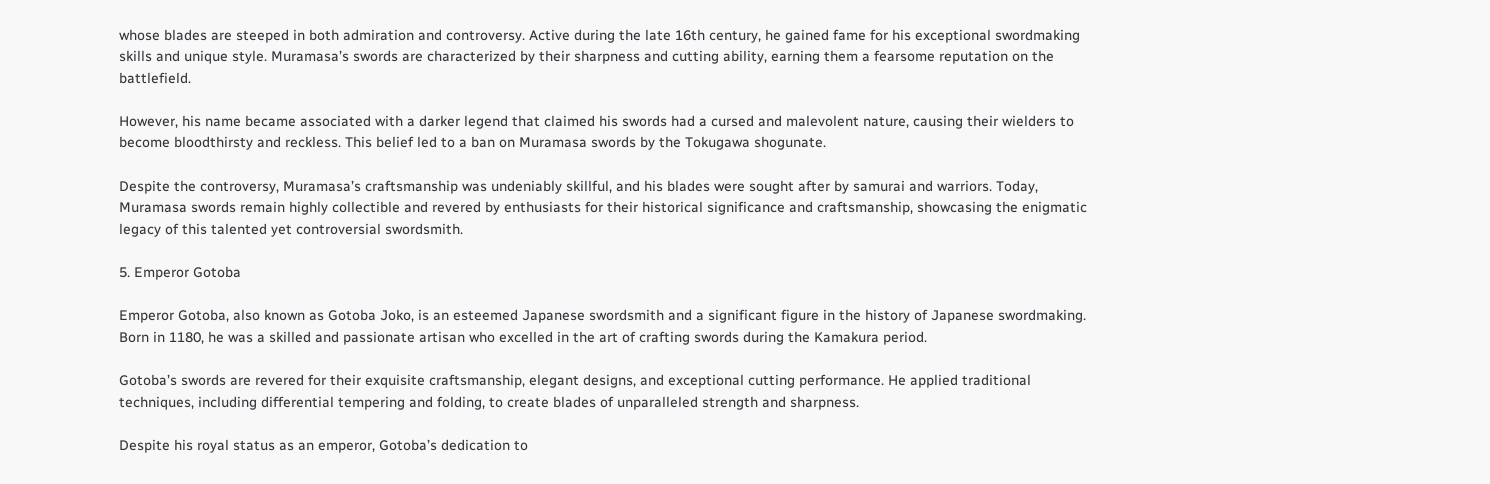whose blades are steeped in both admiration and controversy. Active during the late 16th century, he gained fame for his exceptional swordmaking skills and unique style. Muramasa’s swords are characterized by their sharpness and cutting ability, earning them a fearsome reputation on the battlefield.

However, his name became associated with a darker legend that claimed his swords had a cursed and malevolent nature, causing their wielders to become bloodthirsty and reckless. This belief led to a ban on Muramasa swords by the Tokugawa shogunate.

Despite the controversy, Muramasa’s craftsmanship was undeniably skillful, and his blades were sought after by samurai and warriors. Today, Muramasa swords remain highly collectible and revered by enthusiasts for their historical significance and craftsmanship, showcasing the enigmatic legacy of this talented yet controversial swordsmith.

5. Emperor Gotoba

Emperor Gotoba, also known as Gotoba Joko, is an esteemed Japanese swordsmith and a significant figure in the history of Japanese swordmaking. Born in 1180, he was a skilled and passionate artisan who excelled in the art of crafting swords during the Kamakura period.

Gotoba’s swords are revered for their exquisite craftsmanship, elegant designs, and exceptional cutting performance. He applied traditional techniques, including differential tempering and folding, to create blades of unparalleled strength and sharpness.

Despite his royal status as an emperor, Gotoba’s dedication to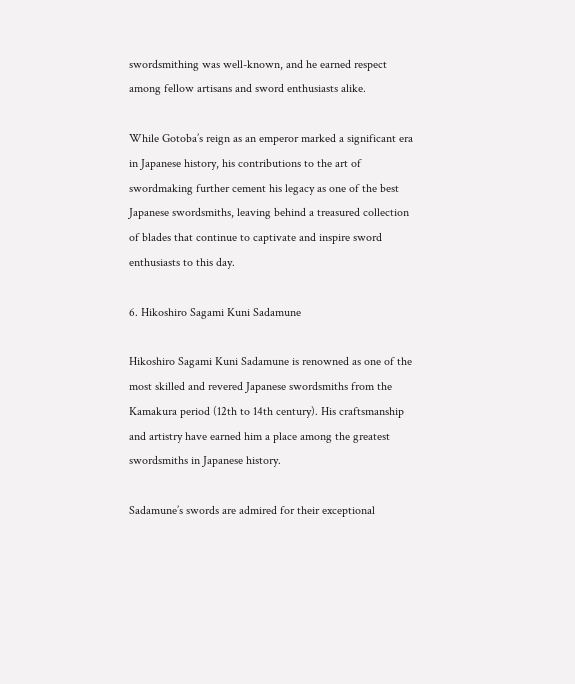swordsmithing was well-known, and he earned respect among fellow artisans and sword enthusiasts alike.

While Gotoba’s reign as an emperor marked a significant era in Japanese history, his contributions to the art of swordmaking further cement his legacy as one of the best Japanese swordsmiths, leaving behind a treasured collection of blades that continue to captivate and inspire sword enthusiasts to this day.

6. Hikoshiro Sagami Kuni Sadamune

Hikoshiro Sagami Kuni Sadamune is renowned as one of the most skilled and revered Japanese swordsmiths from the Kamakura period (12th to 14th century). His craftsmanship and artistry have earned him a place among the greatest swordsmiths in Japanese history.

Sadamune’s swords are admired for their exceptional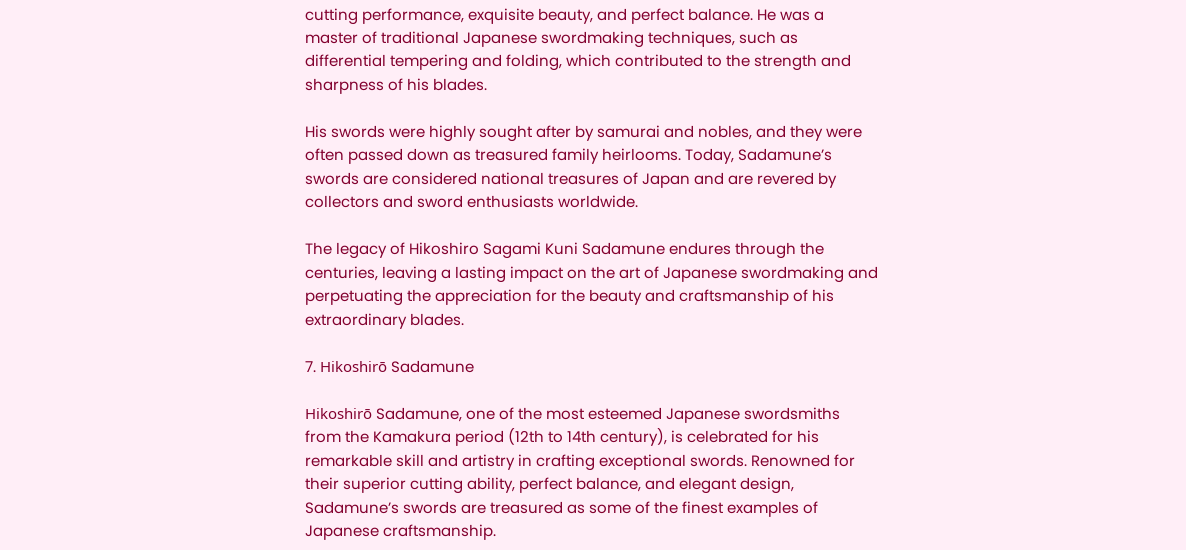cutting performance, exquisite beauty, and perfect balance. He was a master of traditional Japanese swordmaking techniques, such as differential tempering and folding, which contributed to the strength and sharpness of his blades.

His swords were highly sought after by samurai and nobles, and they were often passed down as treasured family heirlooms. Today, Sadamune’s swords are considered national treasures of Japan and are revered by collectors and sword enthusiasts worldwide.

The legacy of Hikoshiro Sagami Kuni Sadamune endures through the centuries, leaving a lasting impact on the art of Japanese swordmaking and perpetuating the appreciation for the beauty and craftsmanship of his extraordinary blades.

7. Hikoshirō Sadamune

Hikoshirō Sadamune, one of the most esteemed Japanese swordsmiths from the Kamakura period (12th to 14th century), is celebrated for his remarkable skill and artistry in crafting exceptional swords. Renowned for their superior cutting ability, perfect balance, and elegant design, Sadamune’s swords are treasured as some of the finest examples of Japanese craftsmanship.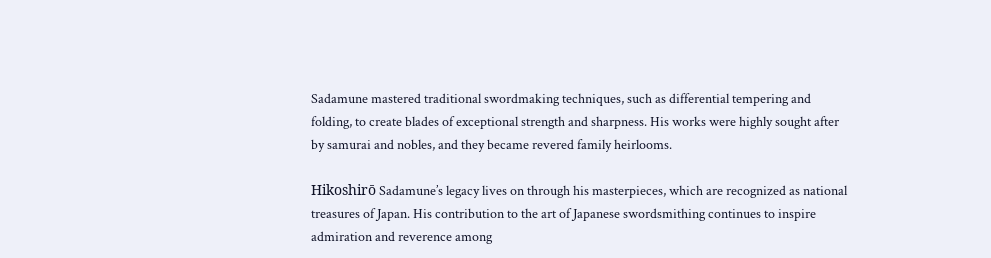Sadamune mastered traditional swordmaking techniques, such as differential tempering and folding, to create blades of exceptional strength and sharpness. His works were highly sought after by samurai and nobles, and they became revered family heirlooms.

Hikoshirō Sadamune’s legacy lives on through his masterpieces, which are recognized as national treasures of Japan. His contribution to the art of Japanese swordsmithing continues to inspire admiration and reverence among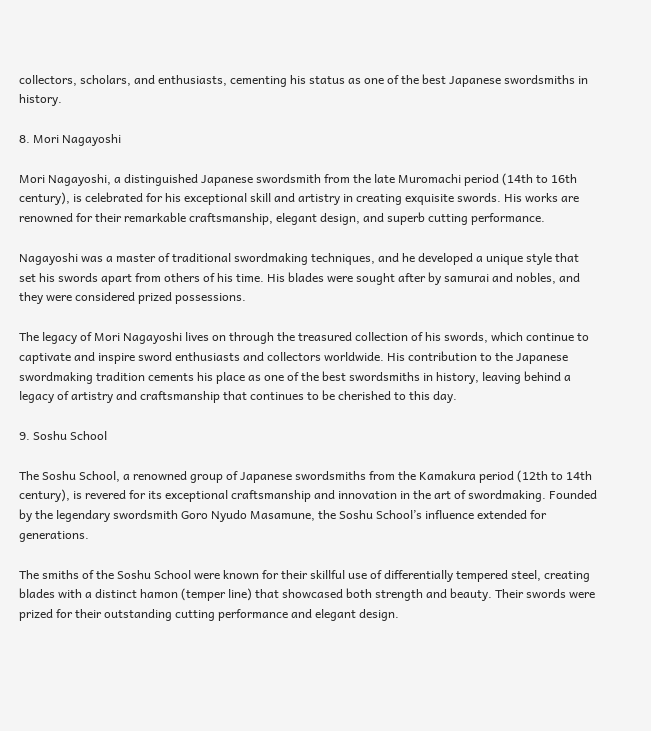collectors, scholars, and enthusiasts, cementing his status as one of the best Japanese swordsmiths in history.

8. Mori Nagayoshi

Mori Nagayoshi, a distinguished Japanese swordsmith from the late Muromachi period (14th to 16th century), is celebrated for his exceptional skill and artistry in creating exquisite swords. His works are renowned for their remarkable craftsmanship, elegant design, and superb cutting performance.

Nagayoshi was a master of traditional swordmaking techniques, and he developed a unique style that set his swords apart from others of his time. His blades were sought after by samurai and nobles, and they were considered prized possessions.

The legacy of Mori Nagayoshi lives on through the treasured collection of his swords, which continue to captivate and inspire sword enthusiasts and collectors worldwide. His contribution to the Japanese swordmaking tradition cements his place as one of the best swordsmiths in history, leaving behind a legacy of artistry and craftsmanship that continues to be cherished to this day.

9. Soshu School

The Soshu School, a renowned group of Japanese swordsmiths from the Kamakura period (12th to 14th century), is revered for its exceptional craftsmanship and innovation in the art of swordmaking. Founded by the legendary swordsmith Goro Nyudo Masamune, the Soshu School’s influence extended for generations.

The smiths of the Soshu School were known for their skillful use of differentially tempered steel, creating blades with a distinct hamon (temper line) that showcased both strength and beauty. Their swords were prized for their outstanding cutting performance and elegant design.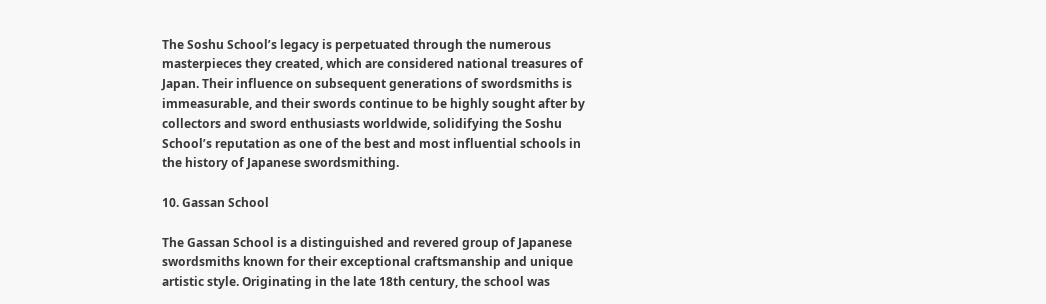The Soshu School’s legacy is perpetuated through the numerous masterpieces they created, which are considered national treasures of Japan. Their influence on subsequent generations of swordsmiths is immeasurable, and their swords continue to be highly sought after by collectors and sword enthusiasts worldwide, solidifying the Soshu School’s reputation as one of the best and most influential schools in the history of Japanese swordsmithing.

10. Gassan School

The Gassan School is a distinguished and revered group of Japanese swordsmiths known for their exceptional craftsmanship and unique artistic style. Originating in the late 18th century, the school was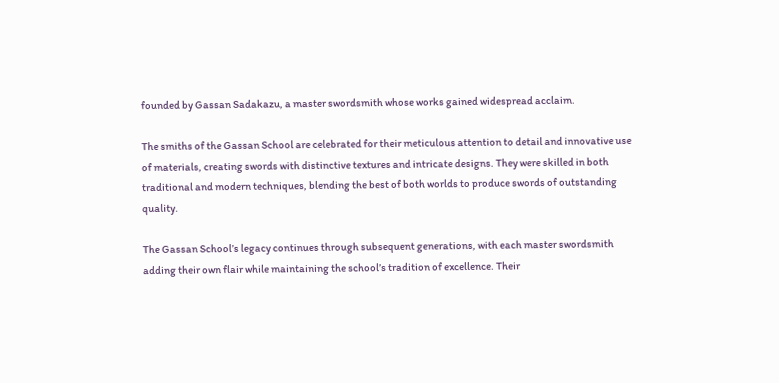founded by Gassan Sadakazu, a master swordsmith whose works gained widespread acclaim.

The smiths of the Gassan School are celebrated for their meticulous attention to detail and innovative use of materials, creating swords with distinctive textures and intricate designs. They were skilled in both traditional and modern techniques, blending the best of both worlds to produce swords of outstanding quality.

The Gassan School’s legacy continues through subsequent generations, with each master swordsmith adding their own flair while maintaining the school’s tradition of excellence. Their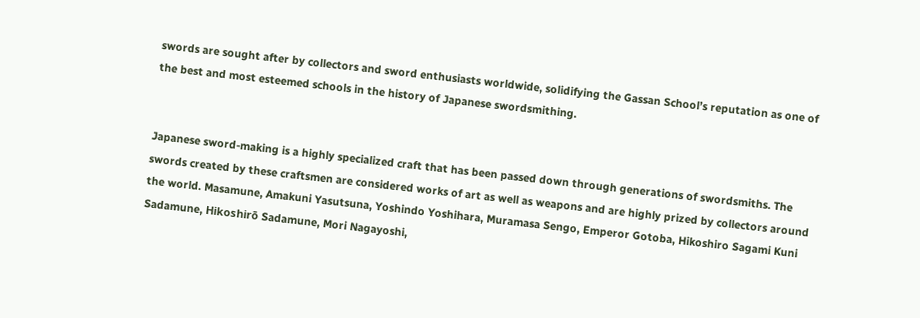swords are sought after by collectors and sword enthusiasts worldwide, solidifying the Gassan School’s reputation as one of the best and most esteemed schools in the history of Japanese swordsmithing.


Japanese sword-making is a highly specialized craft that has been passed down through generations of swordsmiths. The swords created by these craftsmen are considered works of art as well as weapons and are highly prized by collectors around the world. Masamune, Amakuni Yasutsuna, Yoshindo Yoshihara, Muramasa Sengo, Emperor Gotoba, Hikoshiro Sagami Kuni Sadamune, Hikoshirō Sadamune, Mori Nagayoshi,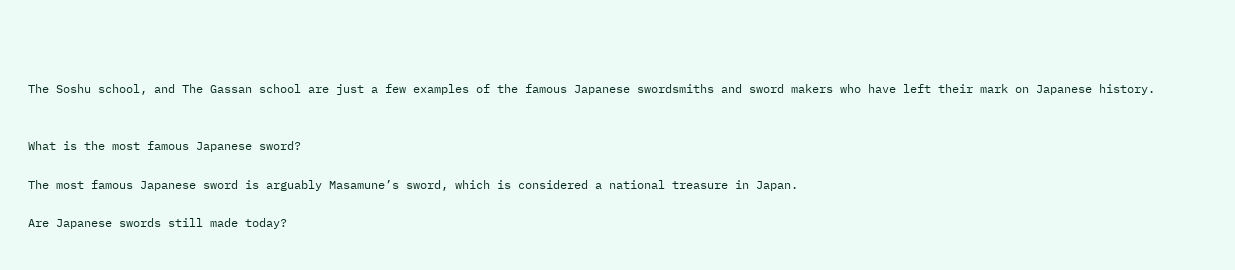The Soshu school, and The Gassan school are just a few examples of the famous Japanese swordsmiths and sword makers who have left their mark on Japanese history.


What is the most famous Japanese sword?

The most famous Japanese sword is arguably Masamune’s sword, which is considered a national treasure in Japan.

Are Japanese swords still made today?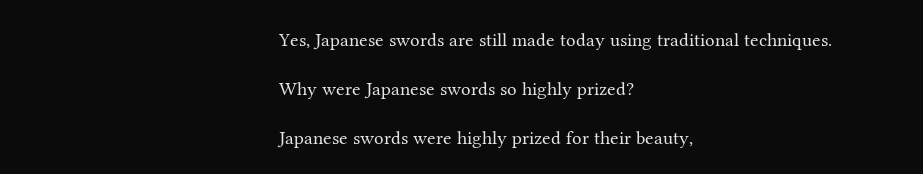Yes, Japanese swords are still made today using traditional techniques.

Why were Japanese swords so highly prized?

Japanese swords were highly prized for their beauty,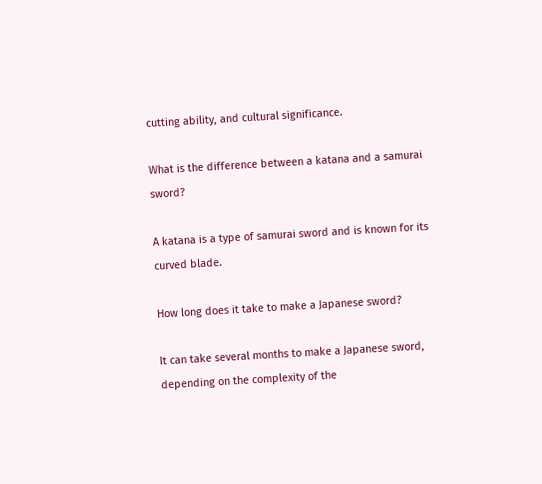cutting ability, and cultural significance.

What is the difference between a katana and a samurai sword?

A katana is a type of samurai sword and is known for its curved blade.

How long does it take to make a Japanese sword?

It can take several months to make a Japanese sword, depending on the complexity of the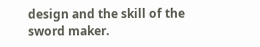design and the skill of the sword maker.